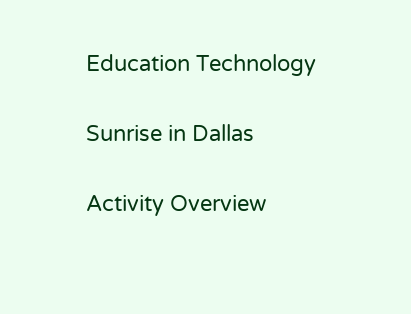Education Technology

Sunrise in Dallas

Activity Overview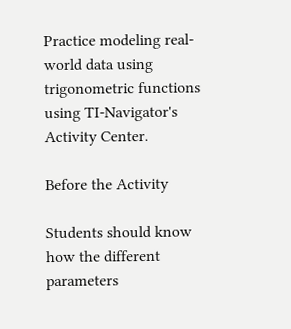Practice modeling real-world data using trigonometric functions using TI-Navigator's Activity Center.

Before the Activity

Students should know how the different parameters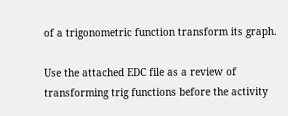of a trigonometric function transform its graph.

Use the attached EDC file as a review of transforming trig functions before the activity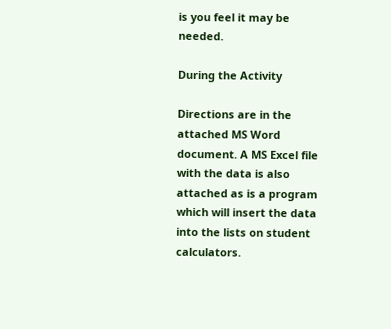is you feel it may be needed.

During the Activity

Directions are in the attached MS Word document. A MS Excel file with the data is also attached as is a program which will insert the data into the lists on student calculators.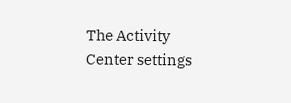The Activity Center settings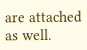are attached as well.